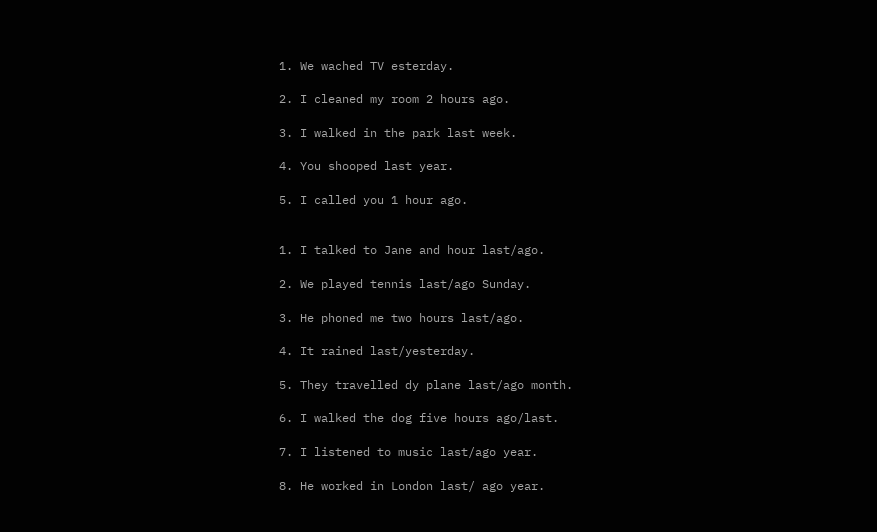1. We wached TV esterday.

2. I cleaned my room 2 hours ago.

3. I walked in the park last week.

4. You shooped last year.

5. I called you 1 hour ago.


1. I talked to Jane and hour last/ago.

2. We played tennis last/ago Sunday.

3. He phoned me two hours last/ago.

4. It rained last/yesterday.

5. They travelled dy plane last/ago month.

6. I walked the dog five hours ago/last.

7. I listened to music last/ago year.

8. He worked in London last/ ago year.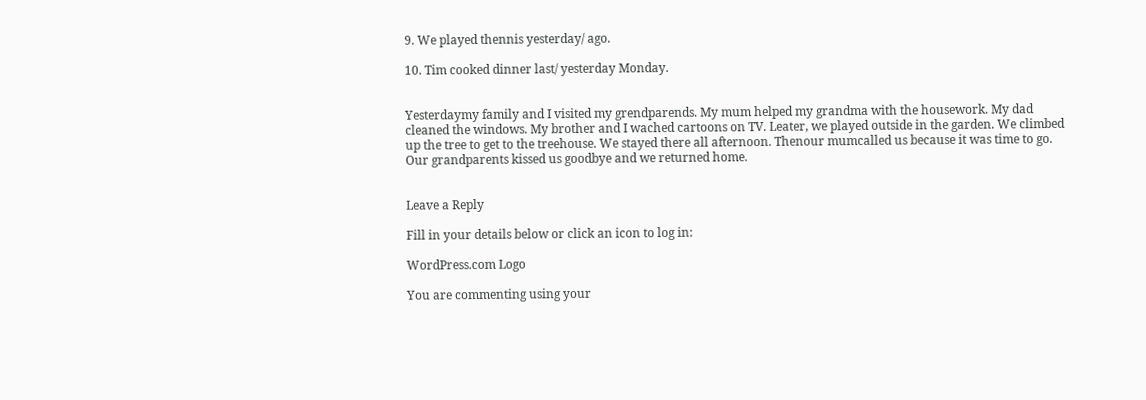9. We played thennis yesterday/ ago.

10. Tim cooked dinner last/ yesterday Monday.


Yesterdaymy family and I visited my grendparends. My mum helped my grandma with the housework. My dad cleaned the windows. My brother and I wached cartoons on TV. Leater, we played outside in the garden. We climbed up the tree to get to the treehouse. We stayed there all afternoon. Thenour mumcalled us because it was time to go. Our grandparents kissed us goodbye and we returned home.


Leave a Reply

Fill in your details below or click an icon to log in:

WordPress.com Logo

You are commenting using your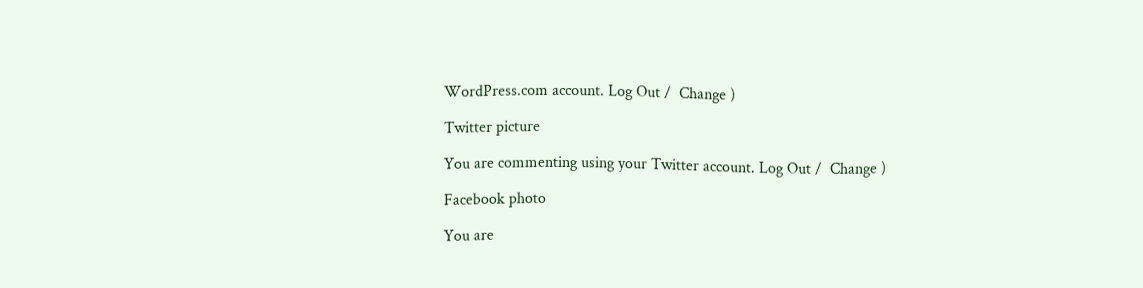WordPress.com account. Log Out /  Change )

Twitter picture

You are commenting using your Twitter account. Log Out /  Change )

Facebook photo

You are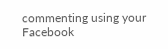commenting using your Facebook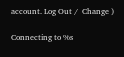account. Log Out /  Change )

Connecting to %s